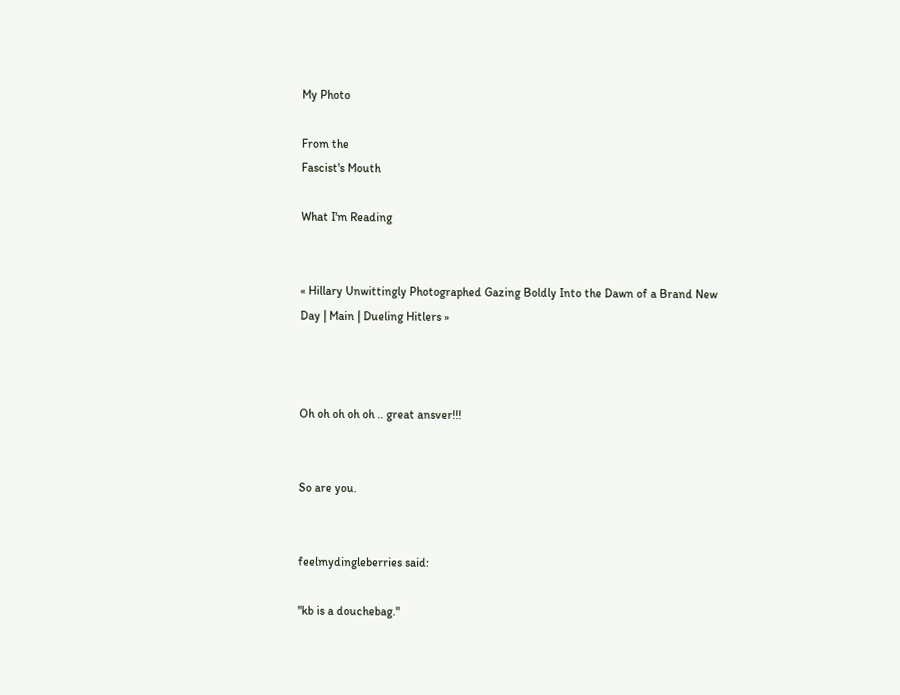My Photo

From the
Fascist's Mouth

What I'm Reading


« Hillary Unwittingly Photographed Gazing Boldly Into the Dawn of a Brand New Day | Main | Dueling Hitlers »



Oh oh oh oh oh .. great ansver!!!


So are you.


feelmydingleberries said:

"kb is a douchebag."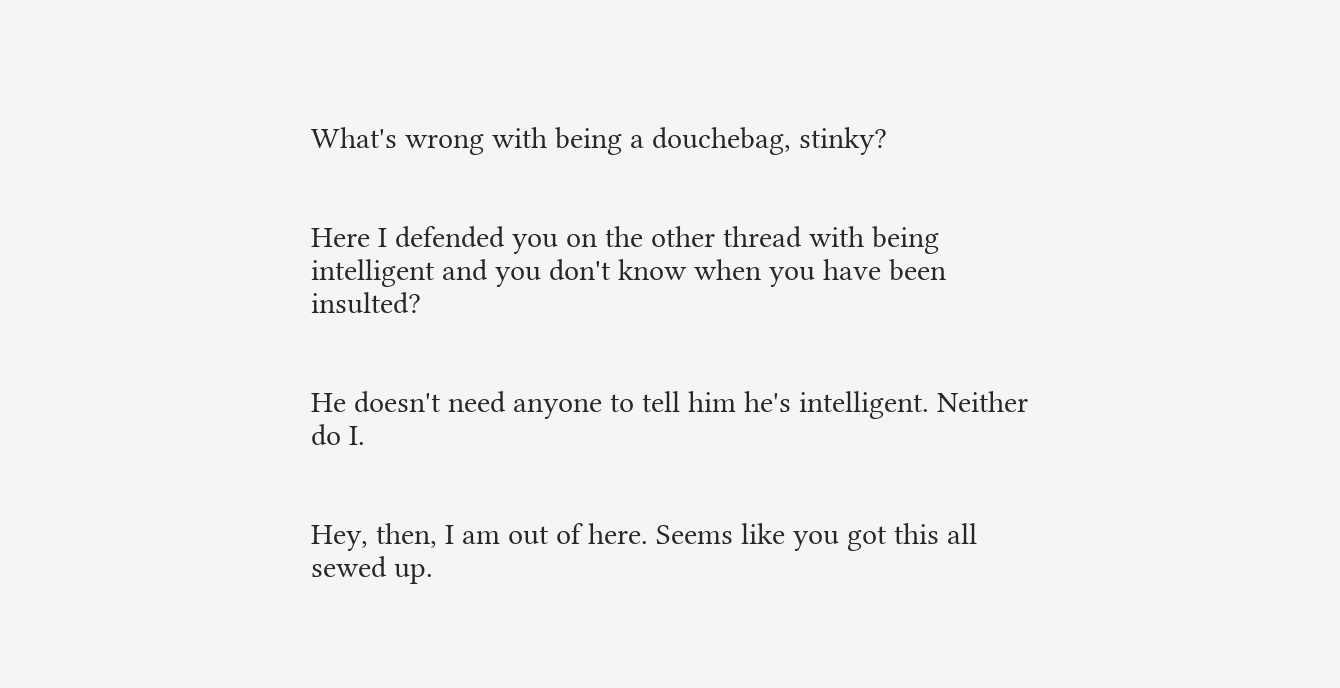What's wrong with being a douchebag, stinky?


Here I defended you on the other thread with being intelligent and you don't know when you have been insulted?


He doesn't need anyone to tell him he's intelligent. Neither do I.


Hey, then, I am out of here. Seems like you got this all sewed up.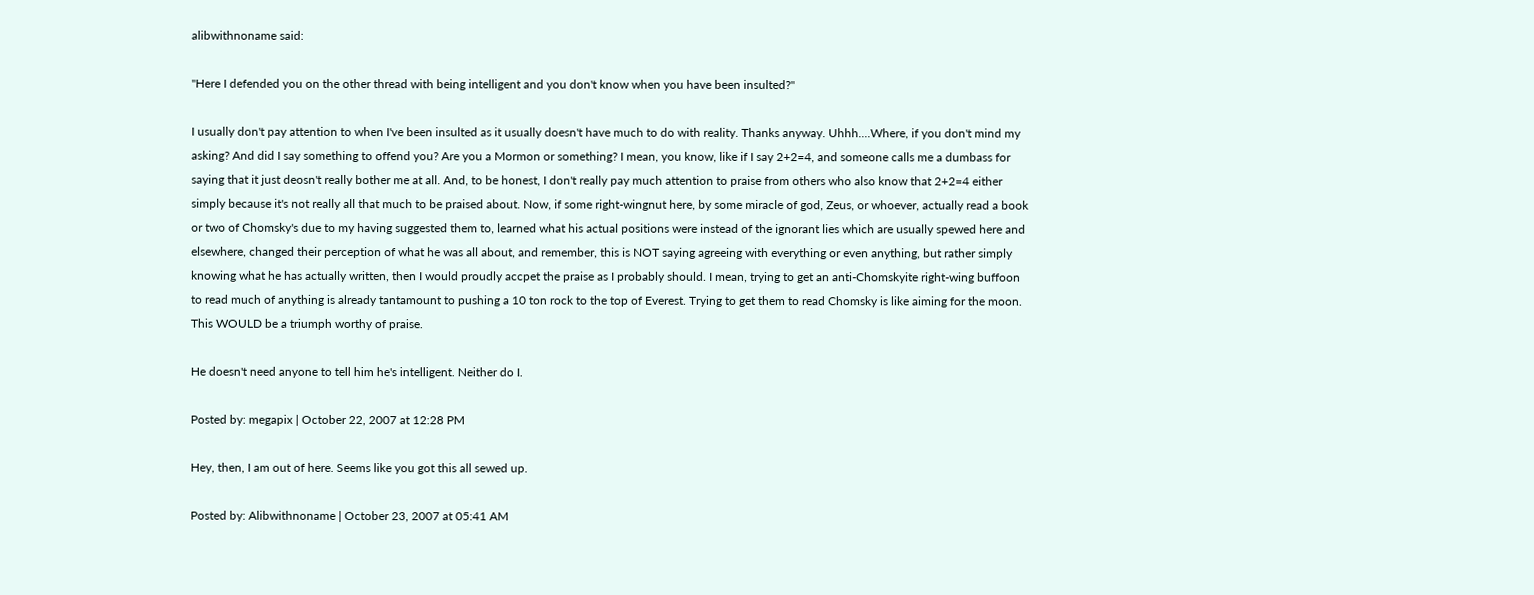alibwithnoname said:

"Here I defended you on the other thread with being intelligent and you don't know when you have been insulted?"

I usually don't pay attention to when I've been insulted as it usually doesn't have much to do with reality. Thanks anyway. Uhhh....Where, if you don't mind my asking? And did I say something to offend you? Are you a Mormon or something? I mean, you know, like if I say 2+2=4, and someone calls me a dumbass for saying that it just deosn't really bother me at all. And, to be honest, I don't really pay much attention to praise from others who also know that 2+2=4 either simply because it's not really all that much to be praised about. Now, if some right-wingnut here, by some miracle of god, Zeus, or whoever, actually read a book or two of Chomsky's due to my having suggested them to, learned what his actual positions were instead of the ignorant lies which are usually spewed here and elsewhere, changed their perception of what he was all about, and remember, this is NOT saying agreeing with everything or even anything, but rather simply knowing what he has actually written, then I would proudly accpet the praise as I probably should. I mean, trying to get an anti-Chomskyite right-wing buffoon to read much of anything is already tantamount to pushing a 10 ton rock to the top of Everest. Trying to get them to read Chomsky is like aiming for the moon. This WOULD be a triumph worthy of praise.

He doesn't need anyone to tell him he's intelligent. Neither do I.

Posted by: megapix | October 22, 2007 at 12:28 PM

Hey, then, I am out of here. Seems like you got this all sewed up.

Posted by: Alibwithnoname | October 23, 2007 at 05:41 AM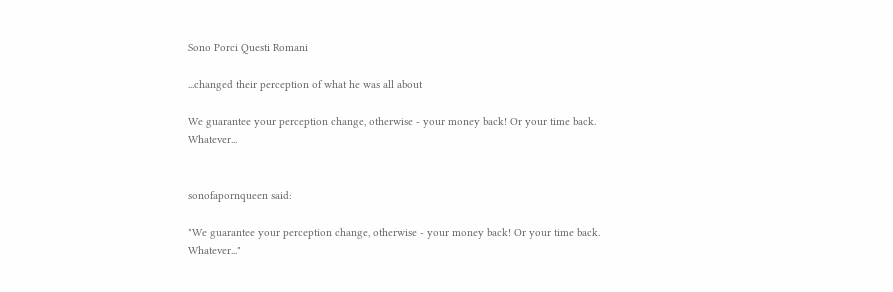Sono Porci Questi Romani

...changed their perception of what he was all about

We guarantee your perception change, otherwise - your money back! Or your time back. Whatever...


sonofapornqueen said:

"We guarantee your perception change, otherwise - your money back! Or your time back. Whatever..."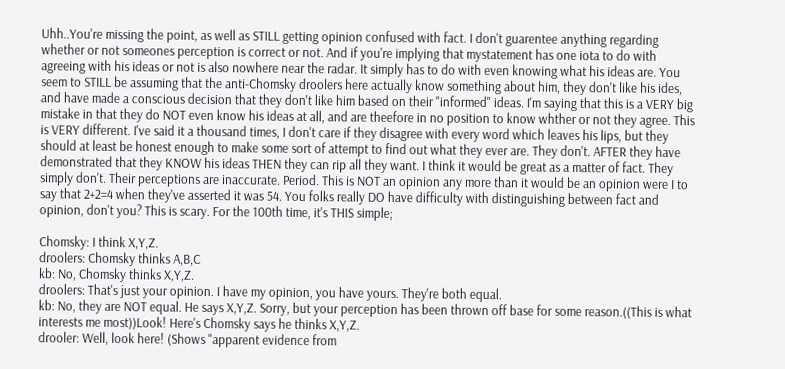Uhh..You're missing the point, as well as STILL getting opinion confused with fact. I don't guarentee anything regarding whether or not someones perception is correct or not. And if you're implying that mystatement has one iota to do with agreeing with his ideas or not is also nowhere near the radar. It simply has to do with even knowing what his ideas are. You seem to STILL be assuming that the anti-Chomsky droolers here actually know something about him, they don't like his ides, and have made a conscious decision that they don't like him based on their "informed" ideas. I'm saying that this is a VERY big mistake in that they do NOT even know his ideas at all, and are theefore in no position to know whther or not they agree. This is VERY different. I've said it a thousand times, I don't care if they disagree with every word which leaves his lips, but they should at least be honest enough to make some sort of attempt to find out what they ever are. They don't. AFTER they have demonstrated that they KNOW his ideas THEN they can rip all they want. I think it would be great as a matter of fact. They simply don't. Their perceptions are inaccurate. Period. This is NOT an opinion any more than it would be an opinion were I to say that 2+2=4 when they've asserted it was 54. You folks really DO have difficulty with distinguishing between fact and opinion, don't you? This is scary. For the 100th time, it's THIS simple;

Chomsky: I think X,Y,Z.
droolers: Chomsky thinks A,B,C
kb: No, Chomsky thinks X,Y,Z.
droolers: That's just your opinion. I have my opinion, you have yours. They're both equal.
kb: No, they are NOT equal. He says X,Y,Z. Sorry, but your perception has been thrown off base for some reason.((This is what interests me most))Look! Here's Chomsky says he thinks X,Y,Z.
drooler: Well, look here! (Shows "apparent evidence from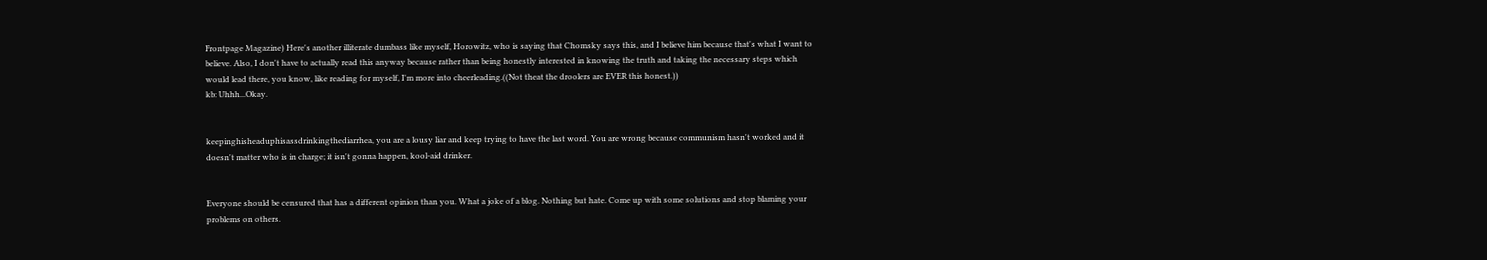Frontpage Magazine) Here's another illiterate dumbass like myself, Horowitz, who is saying that Chomsky says this, and I believe him because that's what I want to believe. Also, I don't have to actually read this anyway because rather than being honestly interested in knowing the truth and taking the necessary steps which would lead there, you know, like reading for myself, I'm more into cheerleading.((Not theat the droolers are EVER this honest.))
kb: Uhhh...Okay.


keepinghisheaduphisassdrinkingthediarrhea, you are a lousy liar and keep trying to have the last word. You are wrong because communism hasn't worked and it doesn't matter who is in charge; it isn't gonna happen, kool-aid drinker.


Everyone should be censured that has a different opinion than you. What a joke of a blog. Nothing but hate. Come up with some solutions and stop blaming your problems on others.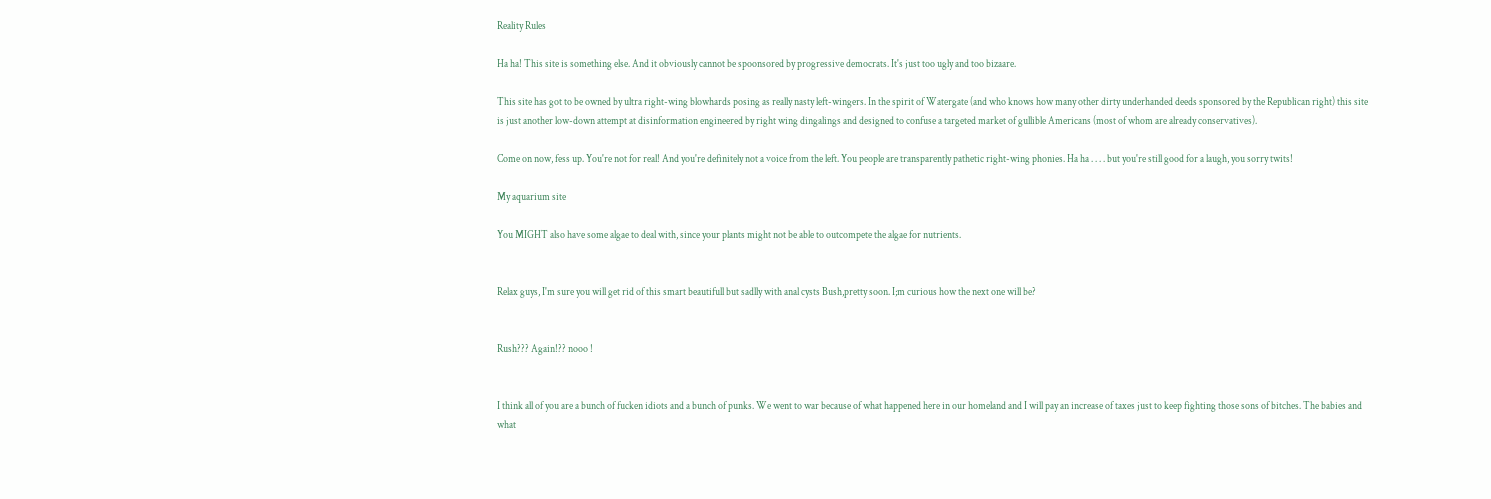Reality Rules

Ha ha! This site is something else. And it obviously cannot be spoonsored by progressive democrats. It's just too ugly and too bizaare.

This site has got to be owned by ultra right-wing blowhards posing as really nasty left-wingers. In the spirit of Watergate (and who knows how many other dirty underhanded deeds sponsored by the Republican right) this site is just another low-down attempt at disinformation engineered by right wing dingalings and designed to confuse a targeted market of gullible Americans (most of whom are already conservatives).

Come on now, fess up. You're not for real! And you're definitely not a voice from the left. You people are transparently pathetic right-wing phonies. Ha ha . . . . but you're still good for a laugh, you sorry twits!

My aquarium site

You MIGHT also have some algae to deal with, since your plants might not be able to outcompete the algae for nutrients.


Relax guys, I'm sure you will get rid of this smart beautifull but sadlly with anal cysts Bush,pretty soon. I;m curious how the next one will be?


Rush??? Again!?? nooo !


I think all of you are a bunch of fucken idiots and a bunch of punks. We went to war because of what happened here in our homeland and I will pay an increase of taxes just to keep fighting those sons of bitches. The babies and what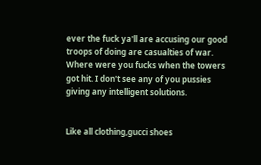ever the fuck ya'll are accusing our good troops of doing are casualties of war. Where were you fucks when the towers got hit. I don't see any of you pussies giving any intelligent solutions.


Like all clothing,gucci shoes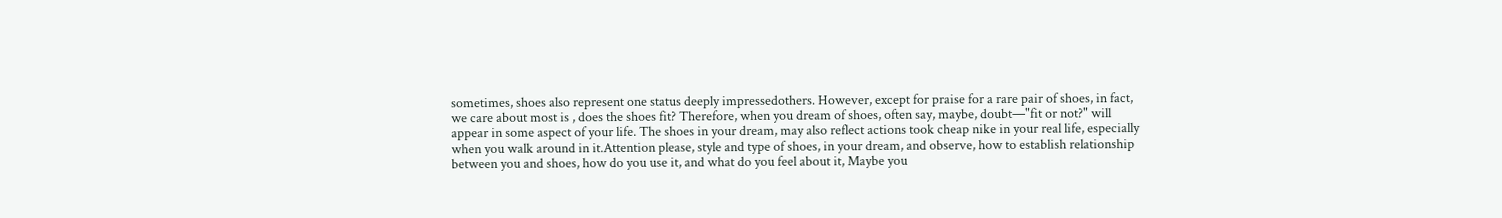sometimes, shoes also represent one status deeply impressedothers. However, except for praise for a rare pair of shoes, in fact, we care about most is , does the shoes fit? Therefore, when you dream of shoes, often say, maybe, doubt—"fit or not?" will appear in some aspect of your life. The shoes in your dream, may also reflect actions took cheap nike in your real life, especially when you walk around in it.Attention please, style and type of shoes, in your dream, and observe, how to establish relationship between you and shoes, how do you use it, and what do you feel about it, Maybe you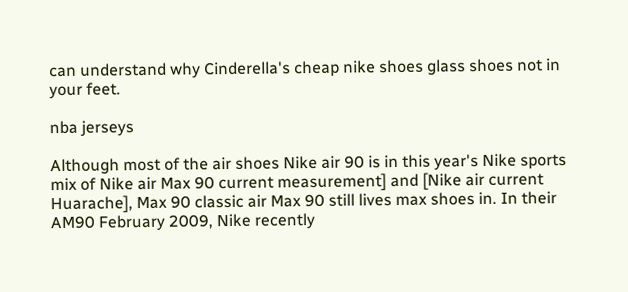can understand why Cinderella's cheap nike shoes glass shoes not in your feet.

nba jerseys

Although most of the air shoes Nike air 90 is in this year's Nike sports mix of Nike air Max 90 current measurement] and [Nike air current Huarache], Max 90 classic air Max 90 still lives max shoes in. In their AM90 February 2009, Nike recently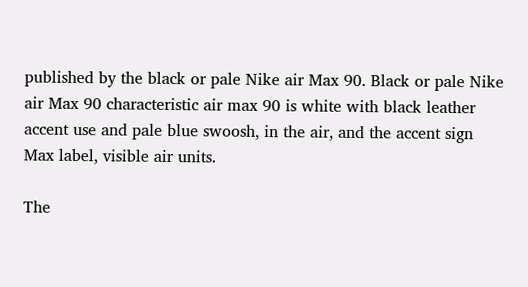published by the black or pale Nike air Max 90. Black or pale Nike air Max 90 characteristic air max 90 is white with black leather accent use and pale blue swoosh, in the air, and the accent sign Max label, visible air units.

The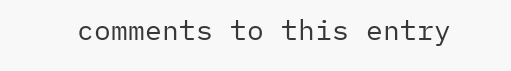comments to this entry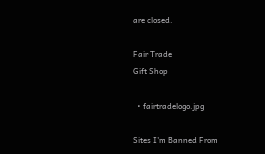are closed.

Fair Trade
Gift Shop

  • fairtradelogo.jpg

Sites I'm Banned From